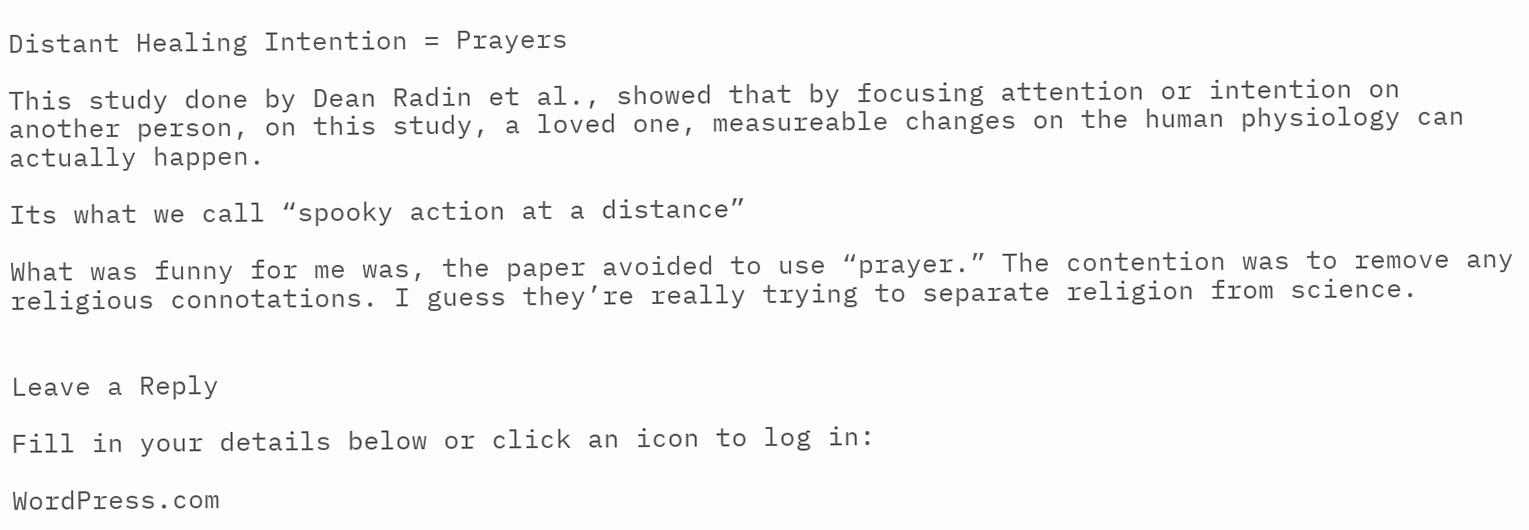Distant Healing Intention = Prayers

This study done by Dean Radin et al., showed that by focusing attention or intention on another person, on this study, a loved one, measureable changes on the human physiology can actually happen.

Its what we call “spooky action at a distance”

What was funny for me was, the paper avoided to use “prayer.” The contention was to remove any religious connotations. I guess they’re really trying to separate religion from science.


Leave a Reply

Fill in your details below or click an icon to log in:

WordPress.com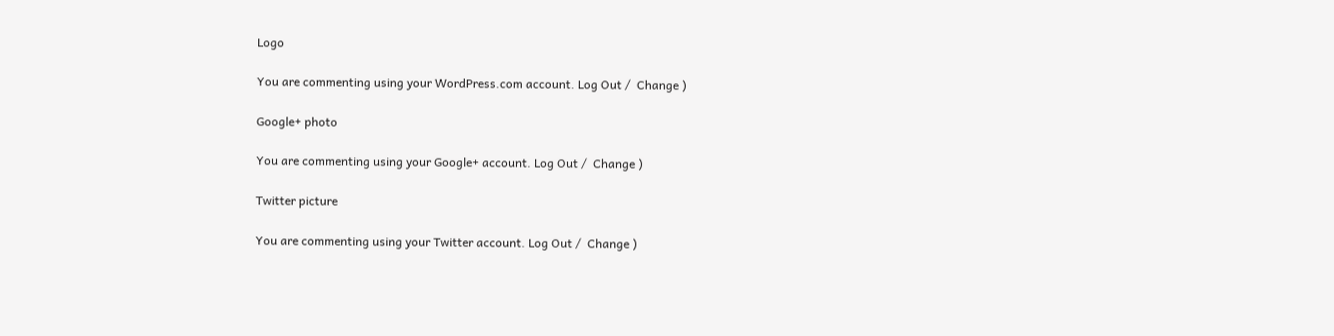Logo

You are commenting using your WordPress.com account. Log Out /  Change )

Google+ photo

You are commenting using your Google+ account. Log Out /  Change )

Twitter picture

You are commenting using your Twitter account. Log Out /  Change )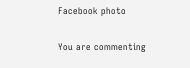Facebook photo

You are commenting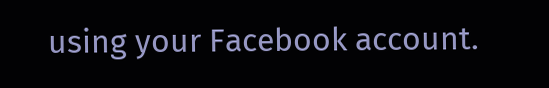using your Facebook account.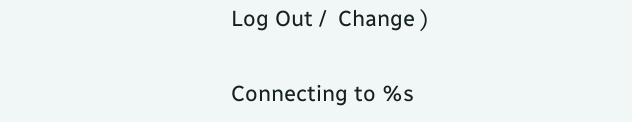Log Out /  Change )


Connecting to %s